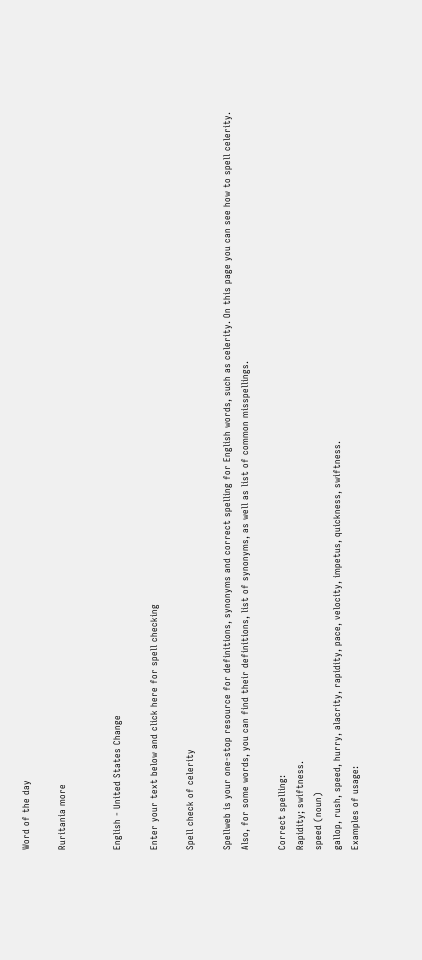Word of the day

Ruritania more


English - United States Change

Enter your text below and click here for spell checking

Spell check of celerity

Spellweb is your one-stop resource for definitions, synonyms and correct spelling for English words, such as celerity. On this page you can see how to spell celerity. Also, for some words, you can find their definitions, list of synonyms, as well as list of common misspellings.

Correct spelling:
Rapidity; swiftness.
speed (noun)
gallop, rush, speed, hurry, alacrity, rapidity, pace, velocity, impetus, quickness, swiftness.
Examples of usage: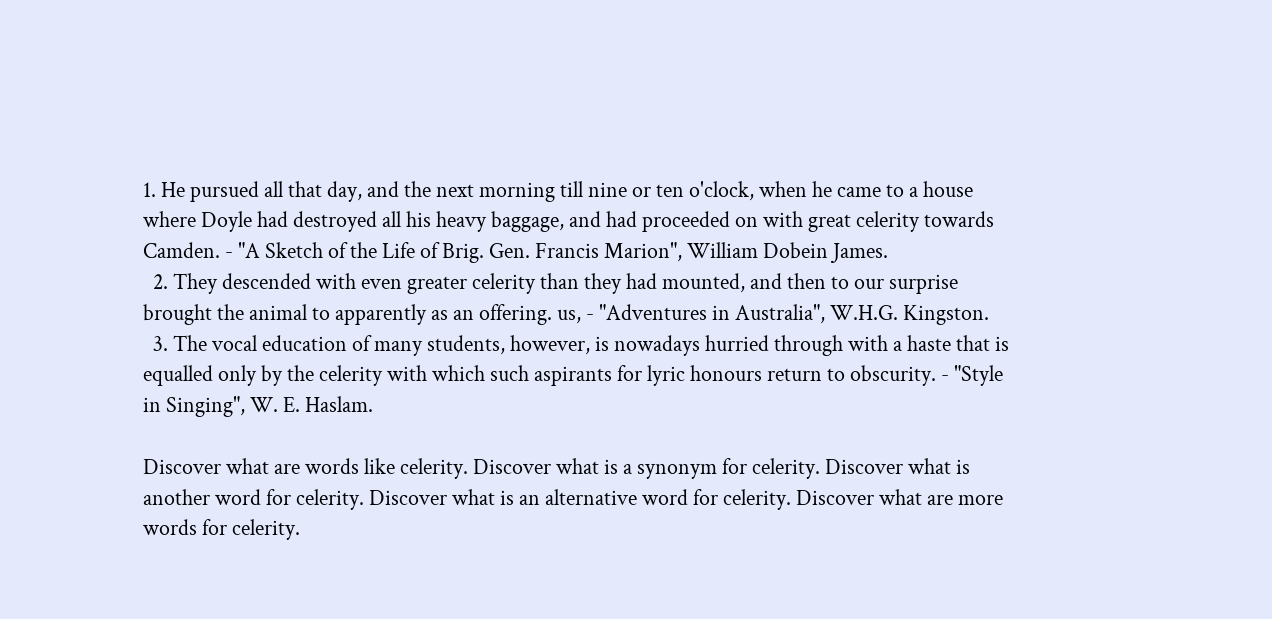1. He pursued all that day, and the next morning till nine or ten o'clock, when he came to a house where Doyle had destroyed all his heavy baggage, and had proceeded on with great celerity towards Camden. - "A Sketch of the Life of Brig. Gen. Francis Marion", William Dobein James.
  2. They descended with even greater celerity than they had mounted, and then to our surprise brought the animal to apparently as an offering. us, - "Adventures in Australia", W.H.G. Kingston.
  3. The vocal education of many students, however, is nowadays hurried through with a haste that is equalled only by the celerity with which such aspirants for lyric honours return to obscurity. - "Style in Singing", W. E. Haslam.

Discover what are words like celerity. Discover what is a synonym for celerity. Discover what is another word for celerity. Discover what is an alternative word for celerity. Discover what are more words for celerity.